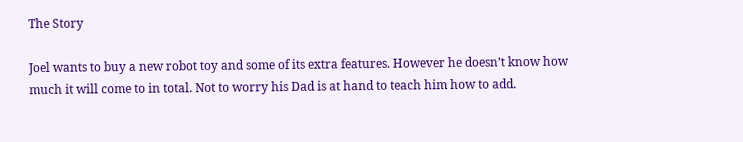The Story

Joel wants to buy a new robot toy and some of its extra features. However he doesn’t know how much it will come to in total. Not to worry his Dad is at hand to teach him how to add.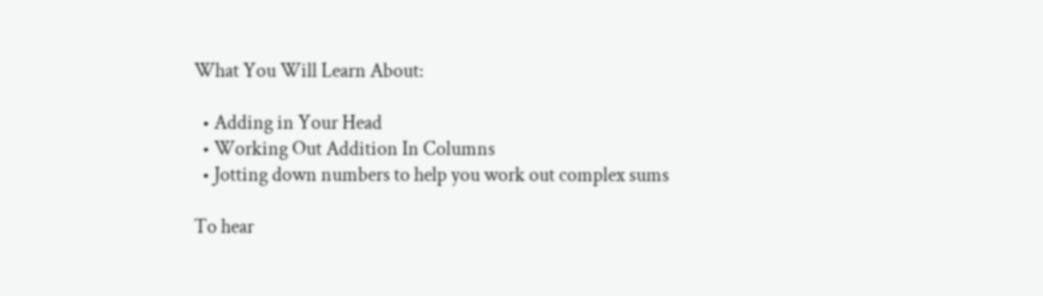What You Will Learn About:

  • Adding in Your Head
  • Working Out Addition In Columns
  • Jotting down numbers to help you work out complex sums

To hear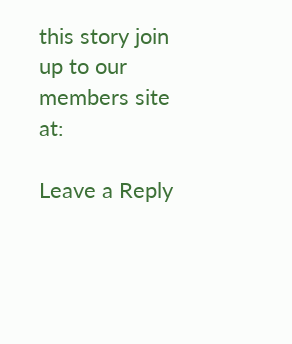this story join up to our members site at:

Leave a Reply